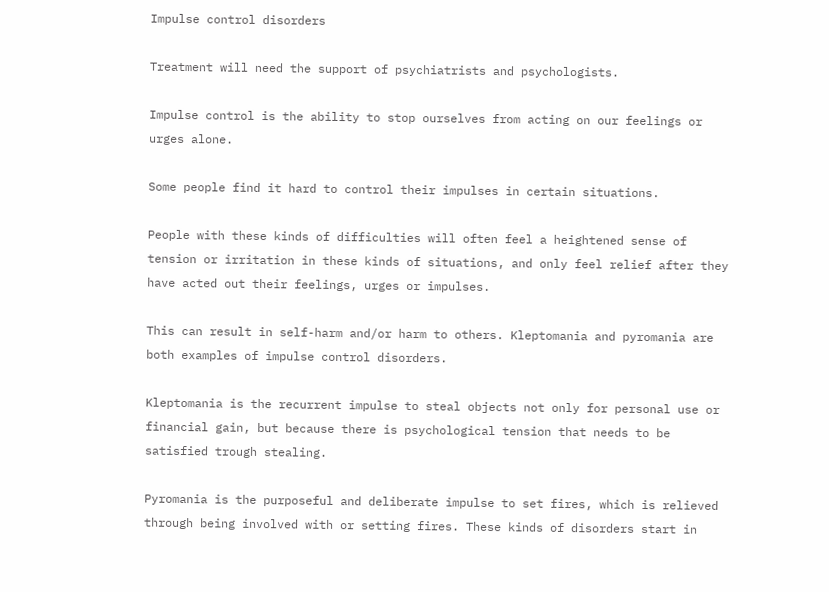Impulse control disorders

Treatment will need the support of psychiatrists and psychologists.

Impulse control is the ability to stop ourselves from acting on our feelings or urges alone.

Some people find it hard to control their impulses in certain situations.

People with these kinds of difficulties will often feel a heightened sense of tension or irritation in these kinds of situations, and only feel relief after they have acted out their feelings, urges or impulses.

This can result in self-harm and/or harm to others. Kleptomania and pyromania are both examples of impulse control disorders.

Kleptomania is the recurrent impulse to steal objects not only for personal use or financial gain, but because there is psychological tension that needs to be satisfied trough stealing.

Pyromania is the purposeful and deliberate impulse to set fires, which is relieved through being involved with or setting fires. These kinds of disorders start in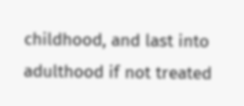childhood, and last into adulthood if not treated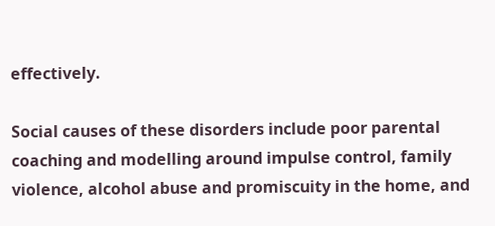effectively.

Social causes of these disorders include poor parental coaching and modelling around impulse control, family violence, alcohol abuse and promiscuity in the home, and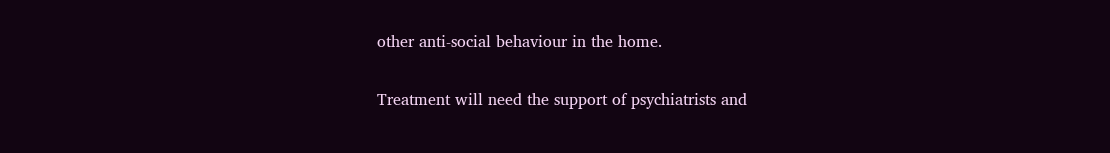other anti-social behaviour in the home.

Treatment will need the support of psychiatrists and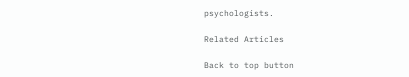psychologists.

Related Articles

Back to top button